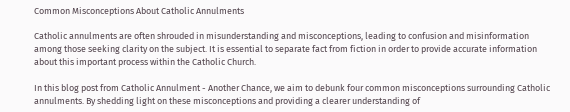Common Misconceptions About Catholic Annulments

Catholic annulments are often shrouded in misunderstanding and misconceptions, leading to confusion and misinformation among those seeking clarity on the subject. It is essential to separate fact from fiction in order to provide accurate information about this important process within the Catholic Church.

In this blog post from Catholic Annulment - Another Chance, we aim to debunk four common misconceptions surrounding Catholic annulments. By shedding light on these misconceptions and providing a clearer understanding of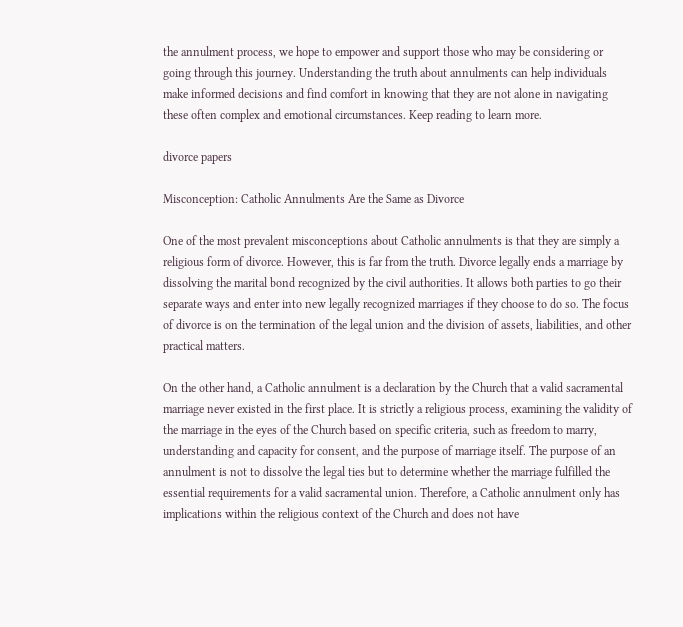the annulment process, we hope to empower and support those who may be considering or going through this journey. Understanding the truth about annulments can help individuals make informed decisions and find comfort in knowing that they are not alone in navigating these often complex and emotional circumstances. Keep reading to learn more.

divorce papers

Misconception: Catholic Annulments Are the Same as Divorce

One of the most prevalent misconceptions about Catholic annulments is that they are simply a religious form of divorce. However, this is far from the truth. Divorce legally ends a marriage by dissolving the marital bond recognized by the civil authorities. It allows both parties to go their separate ways and enter into new legally recognized marriages if they choose to do so. The focus of divorce is on the termination of the legal union and the division of assets, liabilities, and other practical matters.

On the other hand, a Catholic annulment is a declaration by the Church that a valid sacramental marriage never existed in the first place. It is strictly a religious process, examining the validity of the marriage in the eyes of the Church based on specific criteria, such as freedom to marry, understanding and capacity for consent, and the purpose of marriage itself. The purpose of an annulment is not to dissolve the legal ties but to determine whether the marriage fulfilled the essential requirements for a valid sacramental union. Therefore, a Catholic annulment only has implications within the religious context of the Church and does not have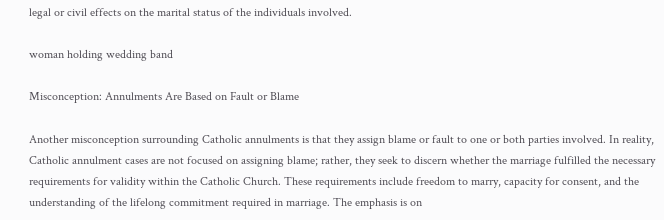legal or civil effects on the marital status of the individuals involved.

woman holding wedding band

Misconception: Annulments Are Based on Fault or Blame

Another misconception surrounding Catholic annulments is that they assign blame or fault to one or both parties involved. In reality, Catholic annulment cases are not focused on assigning blame; rather, they seek to discern whether the marriage fulfilled the necessary requirements for validity within the Catholic Church. These requirements include freedom to marry, capacity for consent, and the understanding of the lifelong commitment required in marriage. The emphasis is on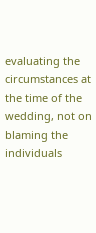evaluating the circumstances at the time of the wedding, not on blaming the individuals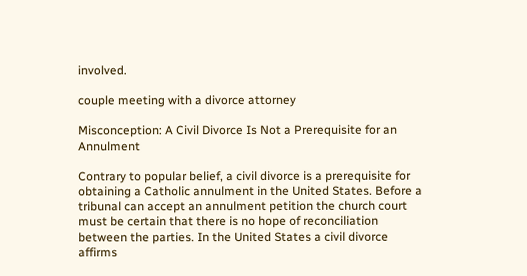involved.

couple meeting with a divorce attorney

Misconception: A Civil Divorce Is Not a Prerequisite for an Annulment

Contrary to popular belief, a civil divorce is a prerequisite for obtaining a Catholic annulment in the United States. Before a tribunal can accept an annulment petition the church court must be certain that there is no hope of reconciliation between the parties. In the United States a civil divorce affirms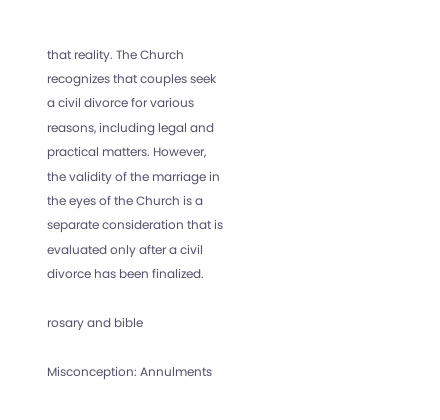that reality. The Church recognizes that couples seek a civil divorce for various reasons, including legal and practical matters. However, the validity of the marriage in the eyes of the Church is a separate consideration that is evaluated only after a civil divorce has been finalized.

rosary and bible

Misconception: Annulments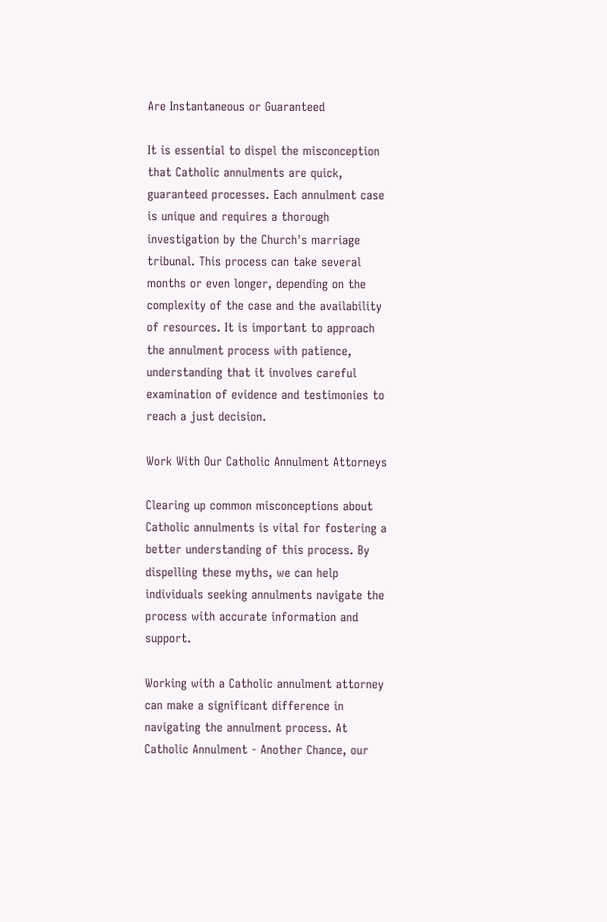Are Instantaneous or Guaranteed

It is essential to dispel the misconception that Catholic annulments are quick, guaranteed processes. Each annulment case is unique and requires a thorough investigation by the Church's marriage tribunal. This process can take several months or even longer, depending on the complexity of the case and the availability of resources. It is important to approach the annulment process with patience, understanding that it involves careful examination of evidence and testimonies to reach a just decision.

Work With Our Catholic Annulment Attorneys

Clearing up common misconceptions about Catholic annulments is vital for fostering a better understanding of this process. By dispelling these myths, we can help individuals seeking annulments navigate the process with accurate information and support.

Working with a Catholic annulment attorney can make a significant difference in navigating the annulment process. At Catholic Annulment - Another Chance, our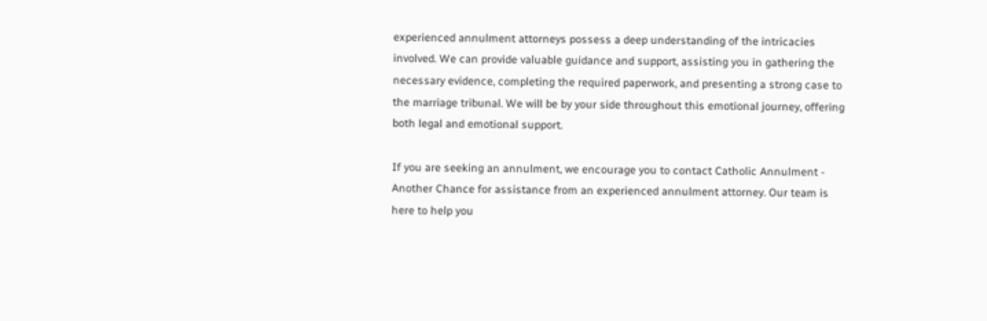experienced annulment attorneys possess a deep understanding of the intricacies involved. We can provide valuable guidance and support, assisting you in gathering the necessary evidence, completing the required paperwork, and presenting a strong case to the marriage tribunal. We will be by your side throughout this emotional journey, offering both legal and emotional support.

If you are seeking an annulment, we encourage you to contact Catholic Annulment - Another Chance for assistance from an experienced annulment attorney. Our team is here to help you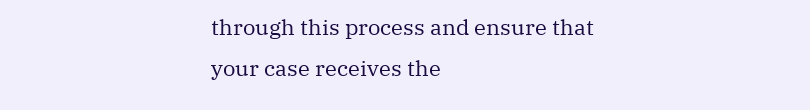through this process and ensure that your case receives the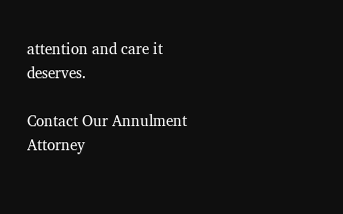attention and care it deserves.

Contact Our Annulment Attorney